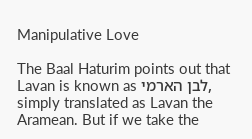Manipulative Love

The Baal Haturim points out that Lavan is known as לבן הארמי, simply translated as Lavan the Aramean. But if we take the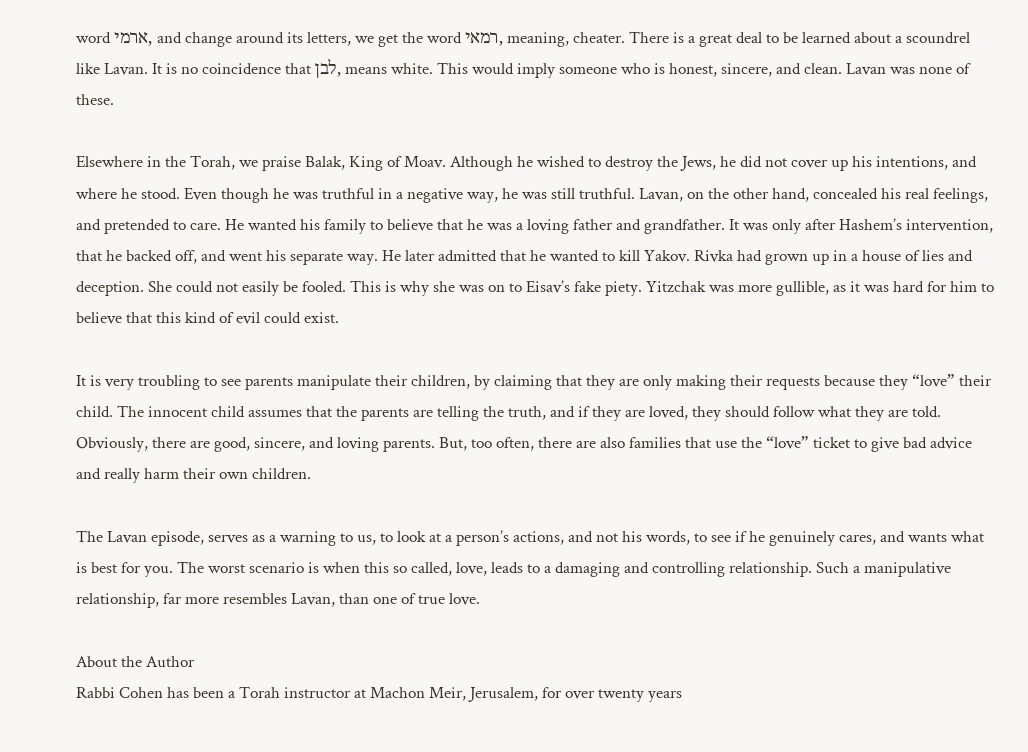word ארמי, and change around its letters, we get the word רמאי, meaning, cheater. There is a great deal to be learned about a scoundrel like Lavan. It is no coincidence that לבן, means white. This would imply someone who is honest, sincere, and clean. Lavan was none of these.

Elsewhere in the Torah, we praise Balak, King of Moav. Although he wished to destroy the Jews, he did not cover up his intentions, and where he stood. Even though he was truthful in a negative way, he was still truthful. Lavan, on the other hand, concealed his real feelings, and pretended to care. He wanted his family to believe that he was a loving father and grandfather. It was only after Hashem’s intervention, that he backed off, and went his separate way. He later admitted that he wanted to kill Yakov. Rivka had grown up in a house of lies and deception. She could not easily be fooled. This is why she was on to Eisav’s fake piety. Yitzchak was more gullible, as it was hard for him to believe that this kind of evil could exist.

It is very troubling to see parents manipulate their children, by claiming that they are only making their requests because they “love” their child. The innocent child assumes that the parents are telling the truth, and if they are loved, they should follow what they are told. Obviously, there are good, sincere, and loving parents. But, too often, there are also families that use the “love” ticket to give bad advice and really harm their own children.

The Lavan episode, serves as a warning to us, to look at a person’s actions, and not his words, to see if he genuinely cares, and wants what is best for you. The worst scenario is when this so called, love, leads to a damaging and controlling relationship. Such a manipulative relationship, far more resembles Lavan, than one of true love.

About the Author
Rabbi Cohen has been a Torah instructor at Machon Meir, Jerusalem, for over twenty years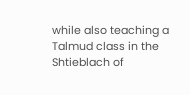while also teaching a Talmud class in the Shtieblach of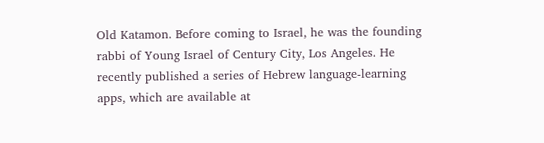Old Katamon. Before coming to Israel, he was the founding rabbi of Young Israel of Century City, Los Angeles. He recently published a series of Hebrew language-learning apps, which are available at